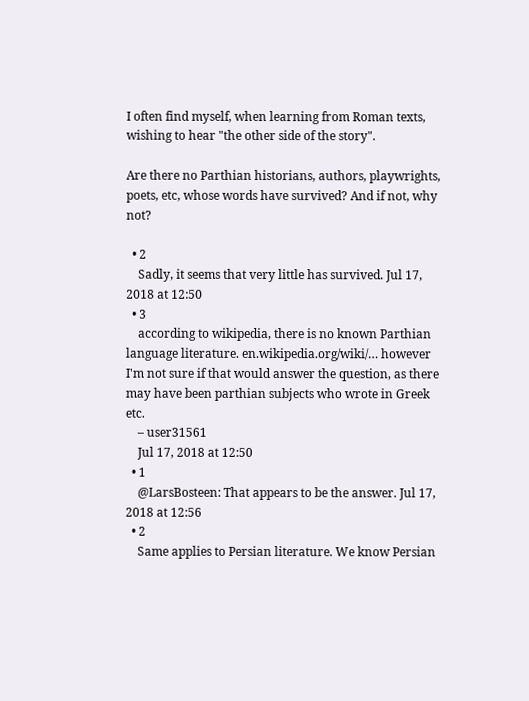I often find myself, when learning from Roman texts, wishing to hear "the other side of the story".

Are there no Parthian historians, authors, playwrights, poets, etc, whose words have survived? And if not, why not?

  • 2
    Sadly, it seems that very little has survived. Jul 17, 2018 at 12:50
  • 3
    according to wikipedia, there is no known Parthian language literature. en.wikipedia.org/wiki/… however I'm not sure if that would answer the question, as there may have been parthian subjects who wrote in Greek etc.
    – user31561
    Jul 17, 2018 at 12:50
  • 1
    @LarsBosteen: That appears to be the answer. Jul 17, 2018 at 12:56
  • 2
    Same applies to Persian literature. We know Persian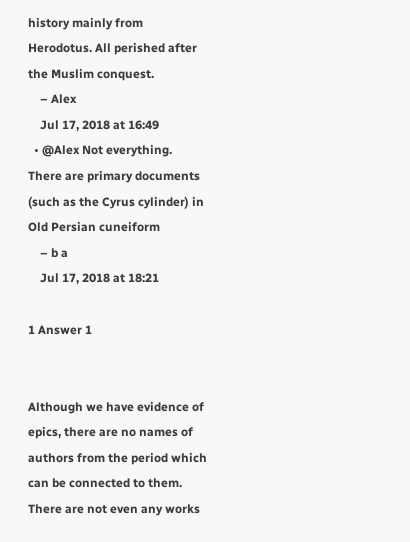history mainly from Herodotus. All perished after the Muslim conquest.
    – Alex
    Jul 17, 2018 at 16:49
  • @Alex Not everything. There are primary documents (such as the Cyrus cylinder) in Old Persian cuneiform
    – b a
    Jul 17, 2018 at 18:21

1 Answer 1


Although we have evidence of epics, there are no names of authors from the period which can be connected to them. There are not even any works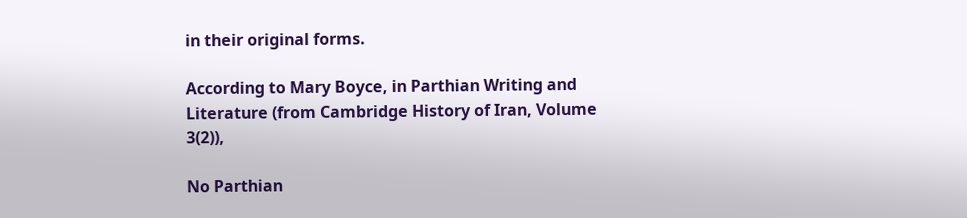in their original forms.

According to Mary Boyce, in Parthian Writing and Literature (from Cambridge History of Iran, Volume 3(2)),

No Parthian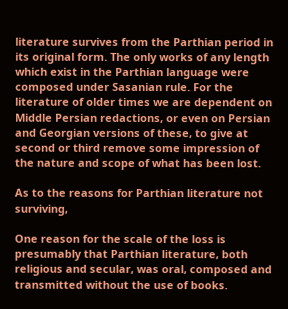literature survives from the Parthian period in its original form. The only works of any length which exist in the Parthian language were composed under Sasanian rule. For the literature of older times we are dependent on Middle Persian redactions, or even on Persian and Georgian versions of these, to give at second or third remove some impression of the nature and scope of what has been lost.

As to the reasons for Parthian literature not surviving,

One reason for the scale of the loss is presumably that Parthian literature, both religious and secular, was oral, composed and transmitted without the use of books.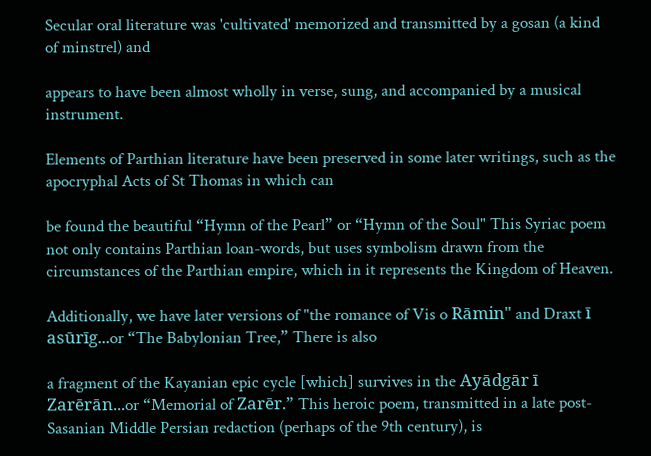Secular oral literature was 'cultivated' memorized and transmitted by a gosan (a kind of minstrel) and

appears to have been almost wholly in verse, sung, and accompanied by a musical instrument.

Elements of Parthian literature have been preserved in some later writings, such as the apocryphal Acts of St Thomas in which can

be found the beautiful “Hymn of the Pearl” or “Hymn of the Soul" This Syriac poem not only contains Parthian loan-words, but uses symbolism drawn from the circumstances of the Parthian empire, which in it represents the Kingdom of Heaven.

Additionally, we have later versions of "the romance of Vis o Rāmin" and Draxt ī asūrīg...or “The Babylonian Tree,” There is also

a fragment of the Kayanian epic cycle [which] survives in the Ayādgār ī Zarērān...or “Memorial of Zarēr.” This heroic poem, transmitted in a late post-Sasanian Middle Persian redaction (perhaps of the 9th century), is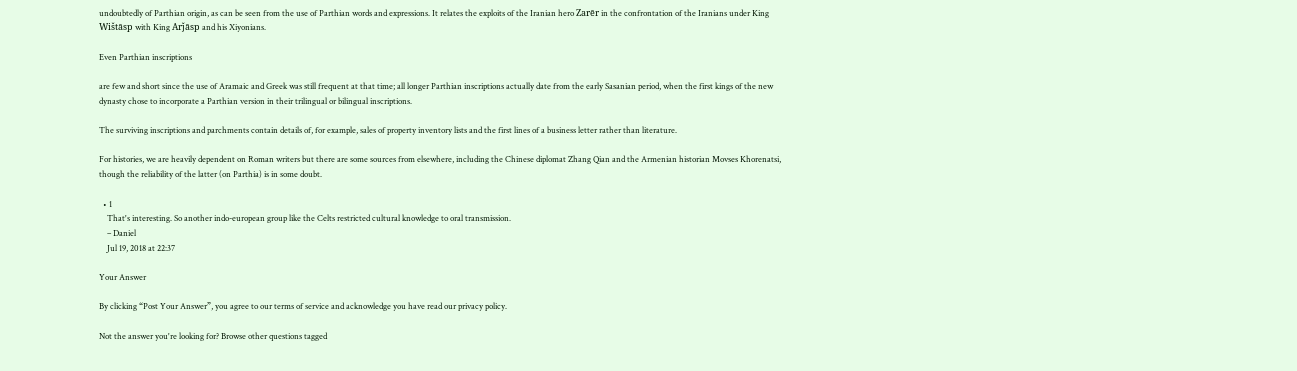undoubtedly of Parthian origin, as can be seen from the use of Parthian words and expressions. It relates the exploits of the Iranian hero Zarēr in the confrontation of the Iranians under King Wištāsp with King Arǰāsp and his Xiyonians.

Even Parthian inscriptions

are few and short since the use of Aramaic and Greek was still frequent at that time; all longer Parthian inscriptions actually date from the early Sasanian period, when the first kings of the new dynasty chose to incorporate a Parthian version in their trilingual or bilingual inscriptions.

The surviving inscriptions and parchments contain details of, for example, sales of property inventory lists and the first lines of a business letter rather than literature.

For histories, we are heavily dependent on Roman writers but there are some sources from elsewhere, including the Chinese diplomat Zhang Qian and the Armenian historian Movses Khorenatsi, though the reliability of the latter (on Parthia) is in some doubt.

  • 1
    That's interesting. So another indo-european group like the Celts restricted cultural knowledge to oral transmission.
    – Daniel
    Jul 19, 2018 at 22:37

Your Answer

By clicking “Post Your Answer”, you agree to our terms of service and acknowledge you have read our privacy policy.

Not the answer you're looking for? Browse other questions tagged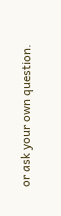or ask your own question.